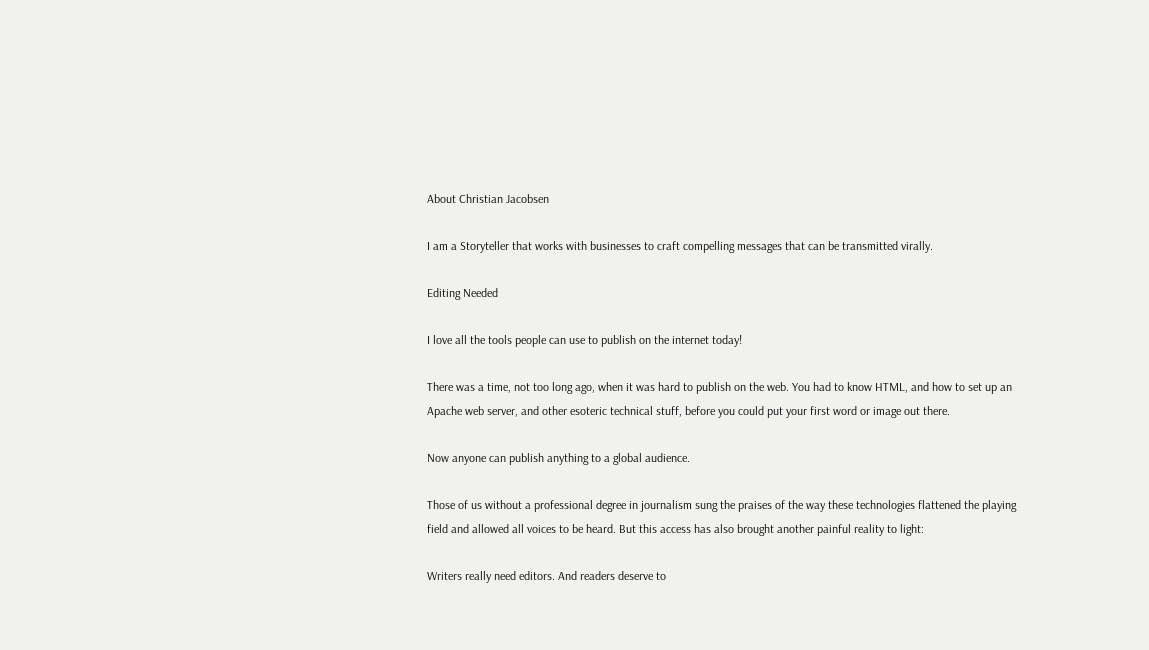About Christian Jacobsen

I am a Storyteller that works with businesses to craft compelling messages that can be transmitted virally.

Editing Needed

I love all the tools people can use to publish on the internet today!

There was a time, not too long ago, when it was hard to publish on the web. You had to know HTML, and how to set up an Apache web server, and other esoteric technical stuff, before you could put your first word or image out there.

Now anyone can publish anything to a global audience.

Those of us without a professional degree in journalism sung the praises of the way these technologies flattened the playing field and allowed all voices to be heard. But this access has also brought another painful reality to light:

Writers really need editors. And readers deserve to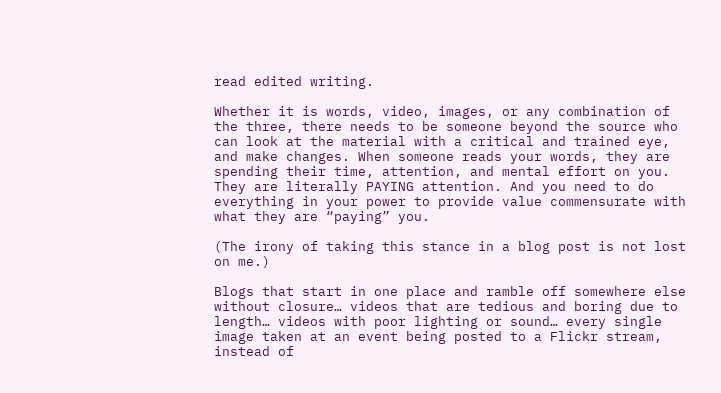read edited writing.

Whether it is words, video, images, or any combination of the three, there needs to be someone beyond the source who can look at the material with a critical and trained eye, and make changes. When someone reads your words, they are spending their time, attention, and mental effort on you. They are literally PAYING attention. And you need to do everything in your power to provide value commensurate with what they are “paying” you.

(The irony of taking this stance in a blog post is not lost on me.)

Blogs that start in one place and ramble off somewhere else without closure… videos that are tedious and boring due to length… videos with poor lighting or sound… every single image taken at an event being posted to a Flickr stream, instead of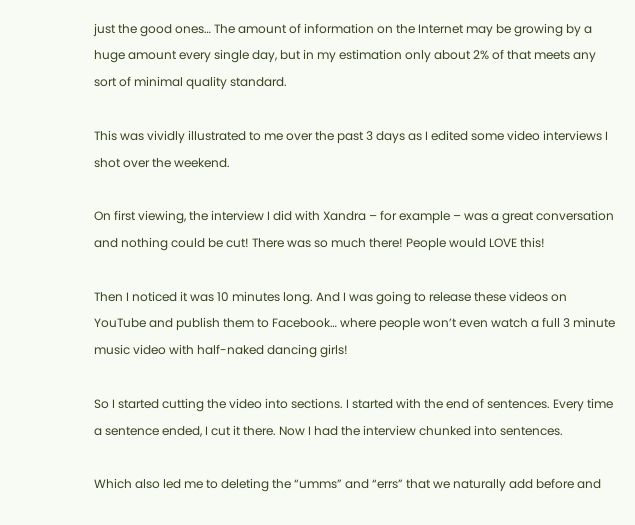just the good ones… The amount of information on the Internet may be growing by a huge amount every single day, but in my estimation only about 2% of that meets any sort of minimal quality standard.

This was vividly illustrated to me over the past 3 days as I edited some video interviews I shot over the weekend.

On first viewing, the interview I did with Xandra – for example – was a great conversation and nothing could be cut! There was so much there! People would LOVE this!

Then I noticed it was 10 minutes long. And I was going to release these videos on YouTube and publish them to Facebook… where people won’t even watch a full 3 minute music video with half-naked dancing girls!

So I started cutting the video into sections. I started with the end of sentences. Every time a sentence ended, I cut it there. Now I had the interview chunked into sentences.

Which also led me to deleting the “umms” and “errs” that we naturally add before and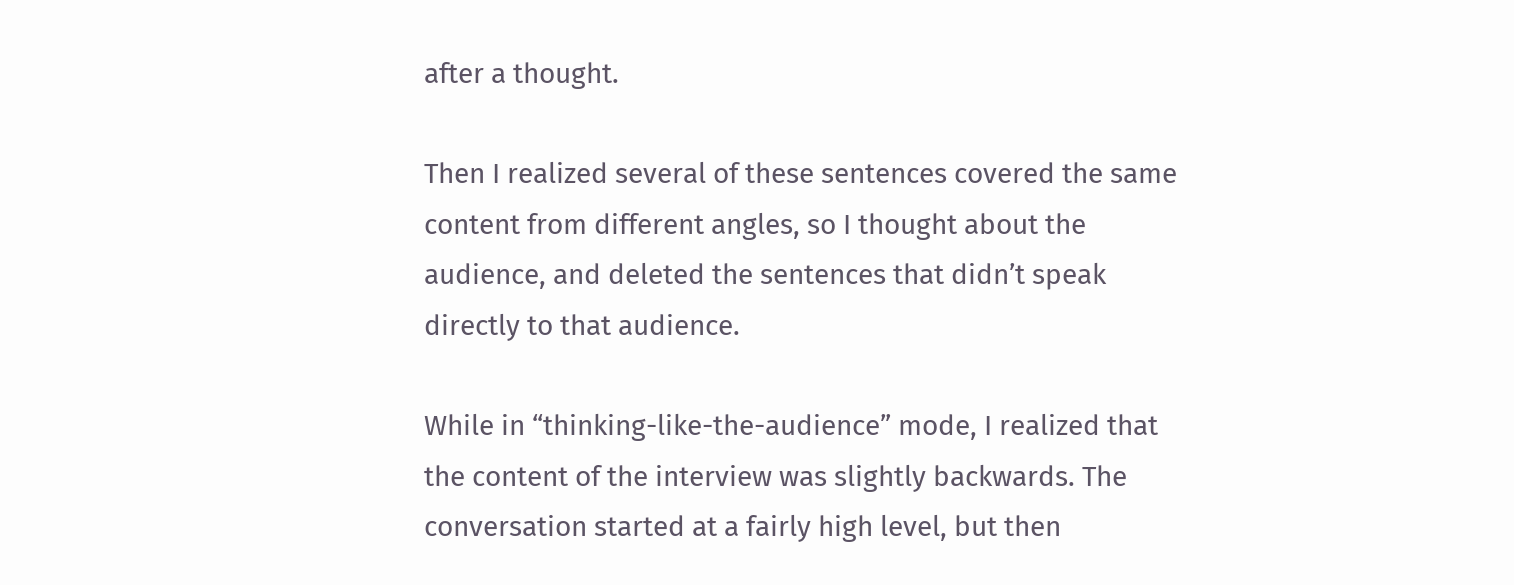after a thought.

Then I realized several of these sentences covered the same content from different angles, so I thought about the audience, and deleted the sentences that didn’t speak directly to that audience.

While in “thinking-like-the-audience” mode, I realized that the content of the interview was slightly backwards. The conversation started at a fairly high level, but then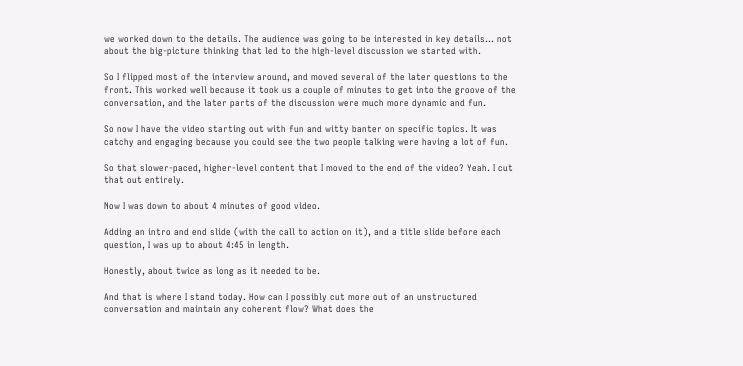we worked down to the details. The audience was going to be interested in key details… not about the big-picture thinking that led to the high-level discussion we started with.

So I flipped most of the interview around, and moved several of the later questions to the front. This worked well because it took us a couple of minutes to get into the groove of the conversation, and the later parts of the discussion were much more dynamic and fun.

So now I have the video starting out with fun and witty banter on specific topics. It was catchy and engaging because you could see the two people talking were having a lot of fun.

So that slower-paced, higher-level content that I moved to the end of the video? Yeah. I cut that out entirely.

Now I was down to about 4 minutes of good video.

Adding an intro and end slide (with the call to action on it), and a title slide before each question, I was up to about 4:45 in length.

Honestly, about twice as long as it needed to be.

And that is where I stand today. How can I possibly cut more out of an unstructured conversation and maintain any coherent flow? What does the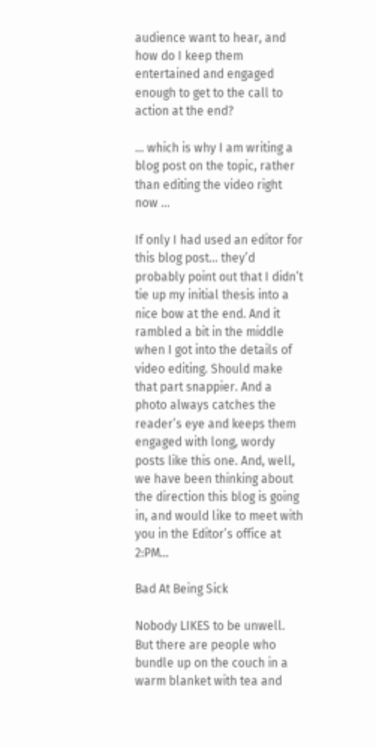audience want to hear, and how do I keep them entertained and engaged enough to get to the call to action at the end?

… which is why I am writing a blog post on the topic, rather than editing the video right now …

If only I had used an editor for this blog post… they’d probably point out that I didn’t tie up my initial thesis into a nice bow at the end. And it rambled a bit in the middle when I got into the details of video editing. Should make that part snappier. And a photo always catches the reader’s eye and keeps them engaged with long, wordy posts like this one. And, well, we have been thinking about the direction this blog is going in, and would like to meet with you in the Editor’s office at 2:PM…

Bad At Being Sick

Nobody LIKES to be unwell. But there are people who bundle up on the couch in a warm blanket with tea and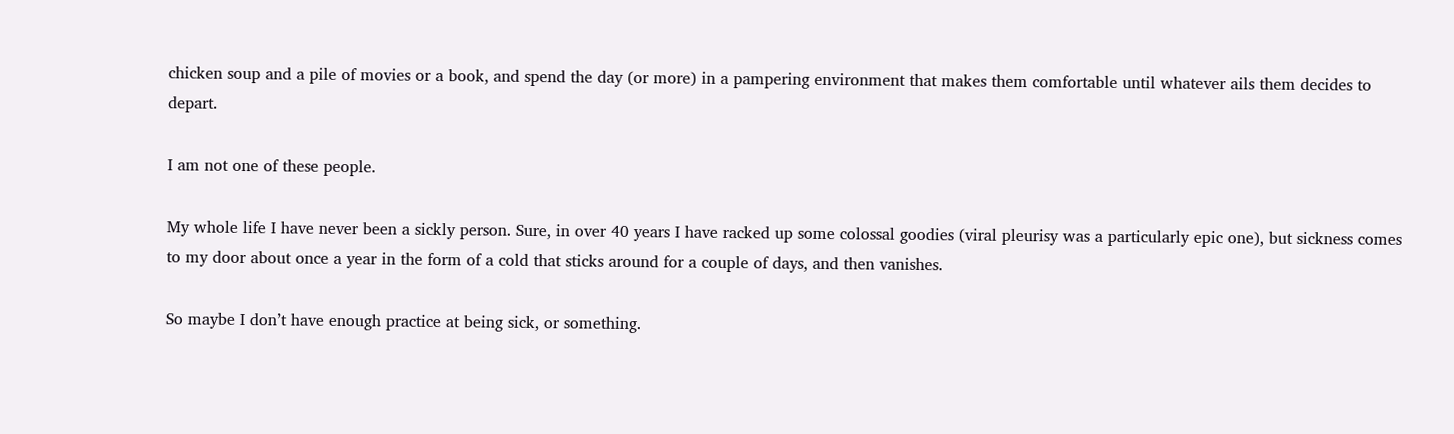chicken soup and a pile of movies or a book, and spend the day (or more) in a pampering environment that makes them comfortable until whatever ails them decides to depart.

I am not one of these people.

My whole life I have never been a sickly person. Sure, in over 40 years I have racked up some colossal goodies (viral pleurisy was a particularly epic one), but sickness comes to my door about once a year in the form of a cold that sticks around for a couple of days, and then vanishes.

So maybe I don’t have enough practice at being sick, or something.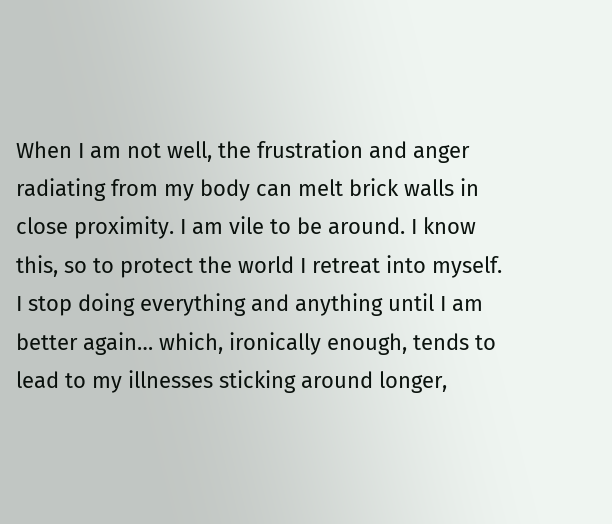When I am not well, the frustration and anger radiating from my body can melt brick walls in close proximity. I am vile to be around. I know this, so to protect the world I retreat into myself. I stop doing everything and anything until I am better again… which, ironically enough, tends to lead to my illnesses sticking around longer,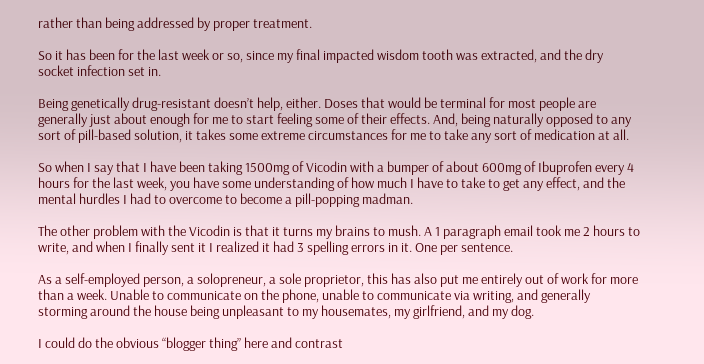rather than being addressed by proper treatment.

So it has been for the last week or so, since my final impacted wisdom tooth was extracted, and the dry socket infection set in.

Being genetically drug-resistant doesn’t help, either. Doses that would be terminal for most people are generally just about enough for me to start feeling some of their effects. And, being naturally opposed to any sort of pill-based solution, it takes some extreme circumstances for me to take any sort of medication at all.

So when I say that I have been taking 1500mg of Vicodin with a bumper of about 600mg of Ibuprofen every 4 hours for the last week, you have some understanding of how much I have to take to get any effect, and the mental hurdles I had to overcome to become a pill-popping madman.

The other problem with the Vicodin is that it turns my brains to mush. A 1 paragraph email took me 2 hours to write, and when I finally sent it I realized it had 3 spelling errors in it. One per sentence.

As a self-employed person, a solopreneur, a sole proprietor, this has also put me entirely out of work for more than a week. Unable to communicate on the phone, unable to communicate via writing, and generally storming around the house being unpleasant to my housemates, my girlfriend, and my dog.

I could do the obvious “blogger thing” here and contrast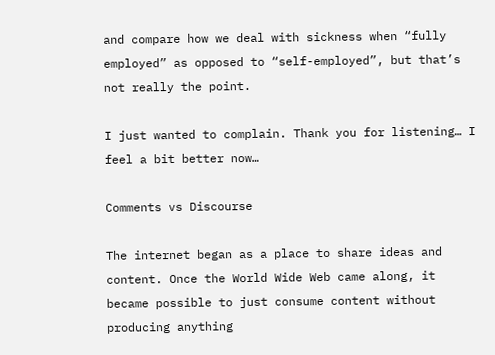and compare how we deal with sickness when “fully employed” as opposed to “self-employed”, but that’s not really the point.

I just wanted to complain. Thank you for listening… I feel a bit better now…

Comments vs Discourse

The internet began as a place to share ideas and content. Once the World Wide Web came along, it became possible to just consume content without producing anything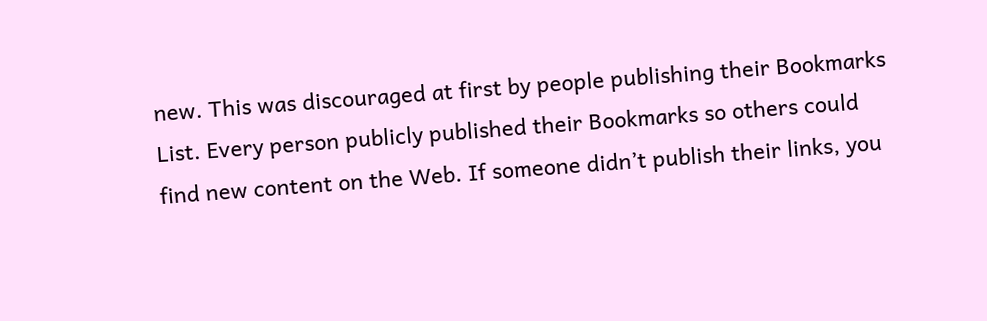new. This was discouraged at first by people publishing their Bookmarks List. Every person publicly published their Bookmarks so others could find new content on the Web. If someone didn’t publish their links, you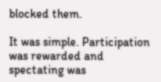blocked them.

It was simple. Participation was rewarded and spectating was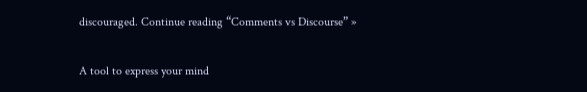discouraged. Continue reading “Comments vs Discourse” »

A tool to express your mind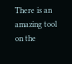There is an amazing tool on the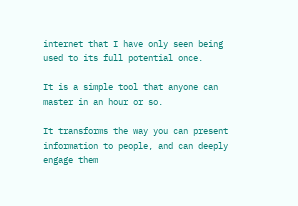internet that I have only seen being used to its full potential once.

It is a simple tool that anyone can master in an hour or so.

It transforms the way you can present information to people, and can deeply engage them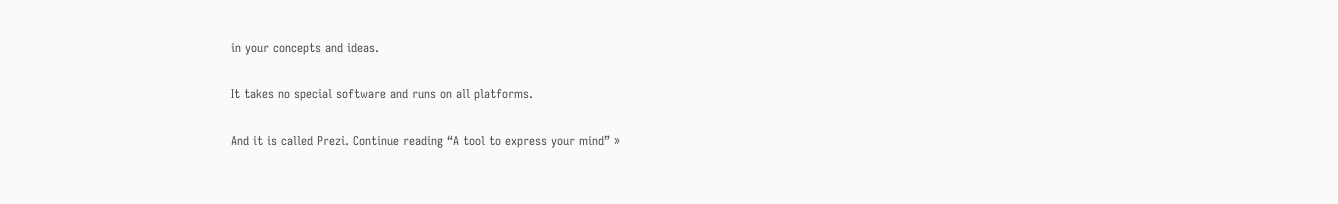in your concepts and ideas.

It takes no special software and runs on all platforms.

And it is called Prezi. Continue reading “A tool to express your mind” »